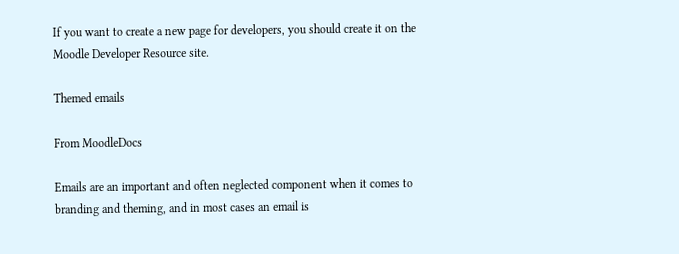If you want to create a new page for developers, you should create it on the Moodle Developer Resource site.

Themed emails

From MoodleDocs

Emails are an important and often neglected component when it comes to branding and theming, and in most cases an email is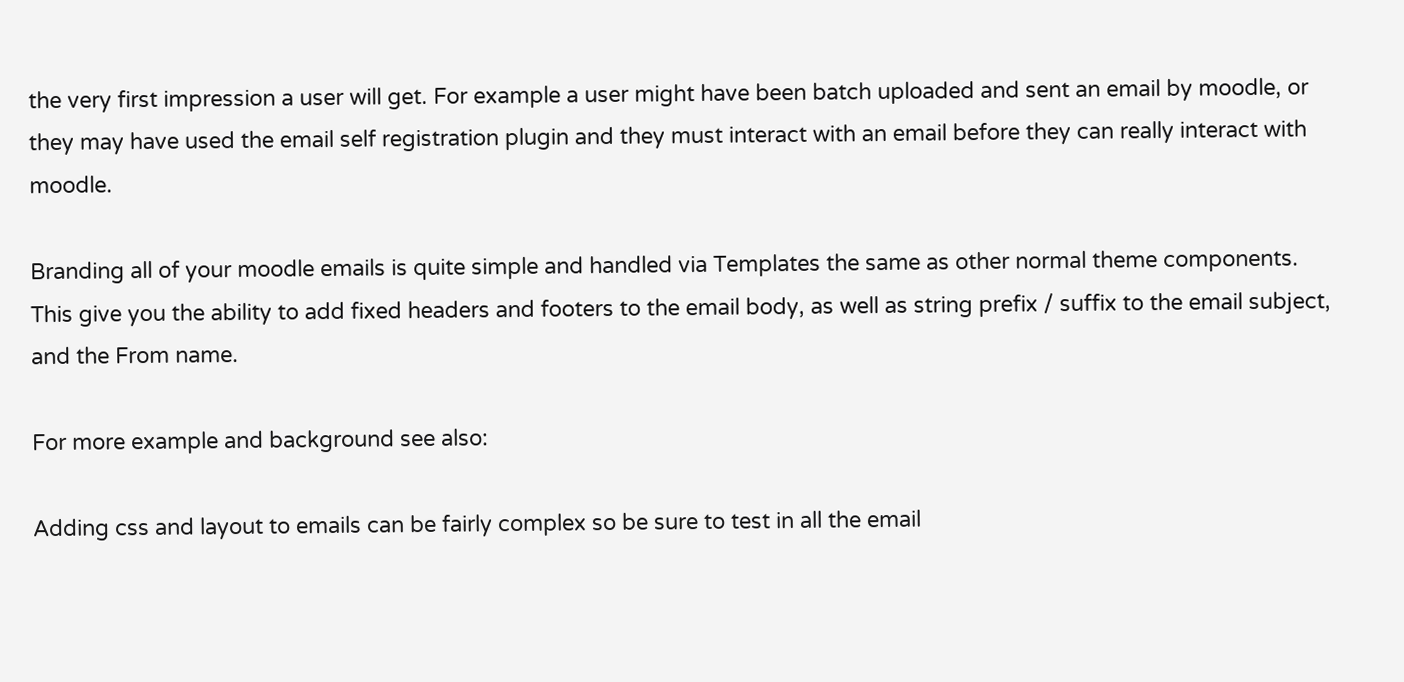the very first impression a user will get. For example a user might have been batch uploaded and sent an email by moodle, or they may have used the email self registration plugin and they must interact with an email before they can really interact with moodle.

Branding all of your moodle emails is quite simple and handled via Templates the same as other normal theme components. This give you the ability to add fixed headers and footers to the email body, as well as string prefix / suffix to the email subject, and the From name.

For more example and background see also:

Adding css and layout to emails can be fairly complex so be sure to test in all the email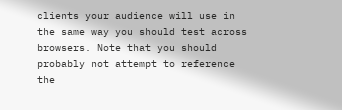clients your audience will use in the same way you should test across browsers. Note that you should probably not attempt to reference the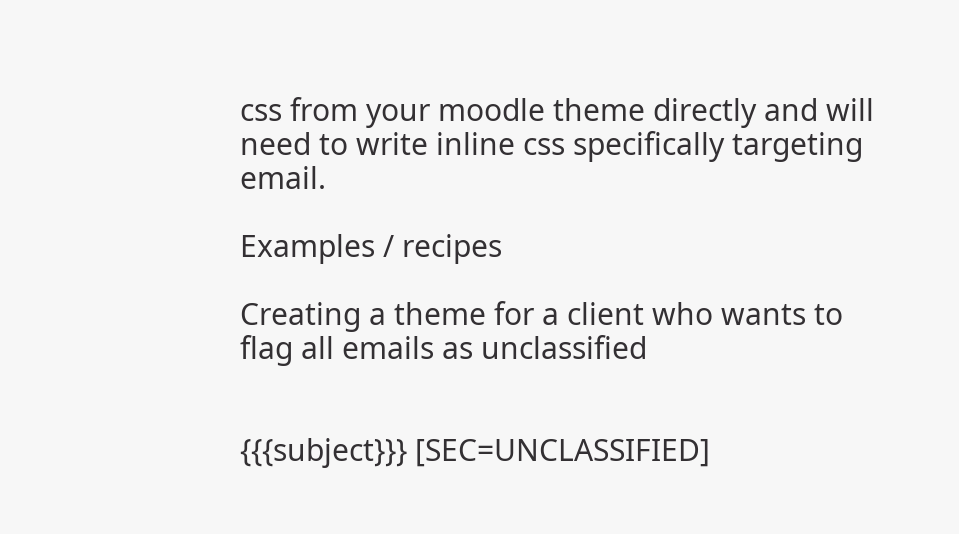css from your moodle theme directly and will need to write inline css specifically targeting email.

Examples / recipes

Creating a theme for a client who wants to flag all emails as unclassified


{{{subject}}} [SEC=UNCLASSIFIED]